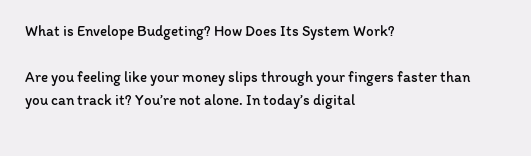What is Envelope Budgeting? How Does Its System Work?

Are you feeling like your money slips through your fingers faster than you can track it? You’re not alone. In today’s digital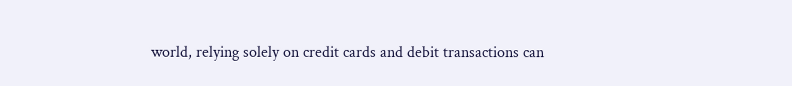world, relying solely on credit cards and debit transactions can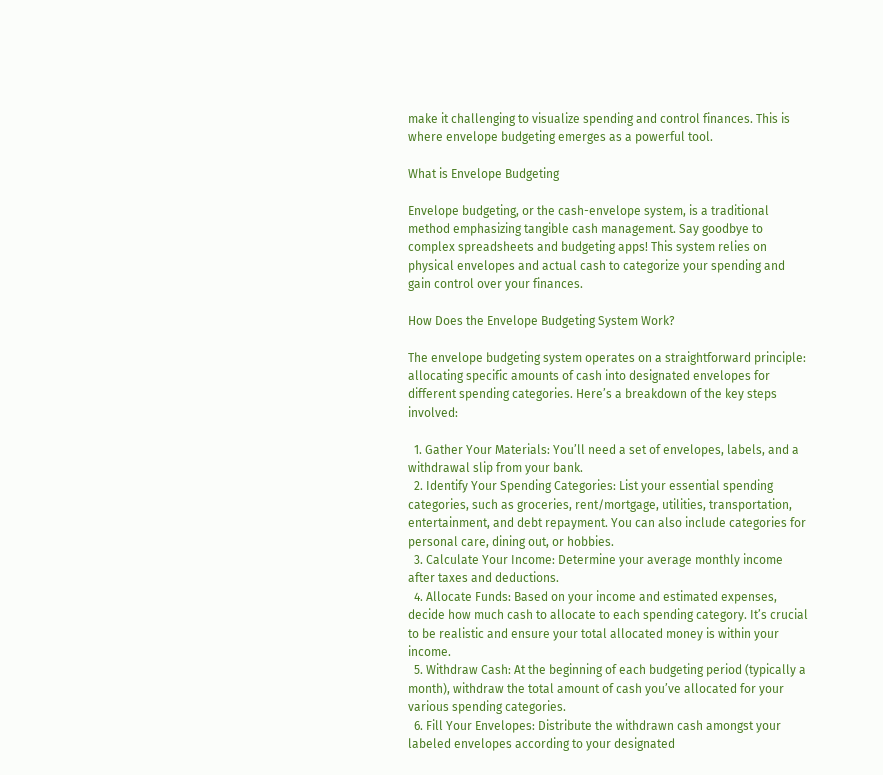make it challenging to visualize spending and control finances. This is where envelope budgeting emerges as a powerful tool.

What is Envelope Budgeting

Envelope budgeting, or the cash-envelope system, is a traditional method emphasizing tangible cash management. Say goodbye to complex spreadsheets and budgeting apps! This system relies on physical envelopes and actual cash to categorize your spending and gain control over your finances.

How Does the Envelope Budgeting System Work?

The envelope budgeting system operates on a straightforward principle: allocating specific amounts of cash into designated envelopes for different spending categories. Here’s a breakdown of the key steps involved:

  1. Gather Your Materials: You’ll need a set of envelopes, labels, and a withdrawal slip from your bank.
  2. Identify Your Spending Categories: List your essential spending categories, such as groceries, rent/mortgage, utilities, transportation, entertainment, and debt repayment. You can also include categories for personal care, dining out, or hobbies.
  3. Calculate Your Income: Determine your average monthly income after taxes and deductions.
  4. Allocate Funds: Based on your income and estimated expenses, decide how much cash to allocate to each spending category. It’s crucial to be realistic and ensure your total allocated money is within your income.
  5. Withdraw Cash: At the beginning of each budgeting period (typically a month), withdraw the total amount of cash you’ve allocated for your various spending categories.
  6. Fill Your Envelopes: Distribute the withdrawn cash amongst your labeled envelopes according to your designated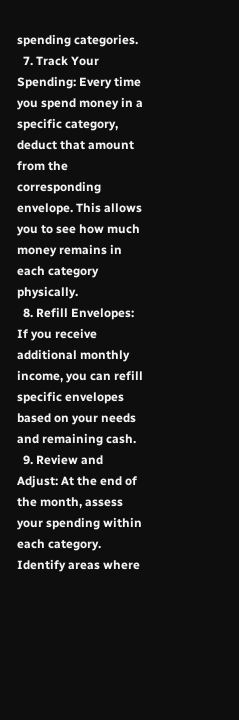spending categories.
  7. Track Your Spending: Every time you spend money in a specific category, deduct that amount from the corresponding envelope. This allows you to see how much money remains in each category physically.
  8. Refill Envelopes: If you receive additional monthly income, you can refill specific envelopes based on your needs and remaining cash.
  9. Review and Adjust: At the end of the month, assess your spending within each category. Identify areas where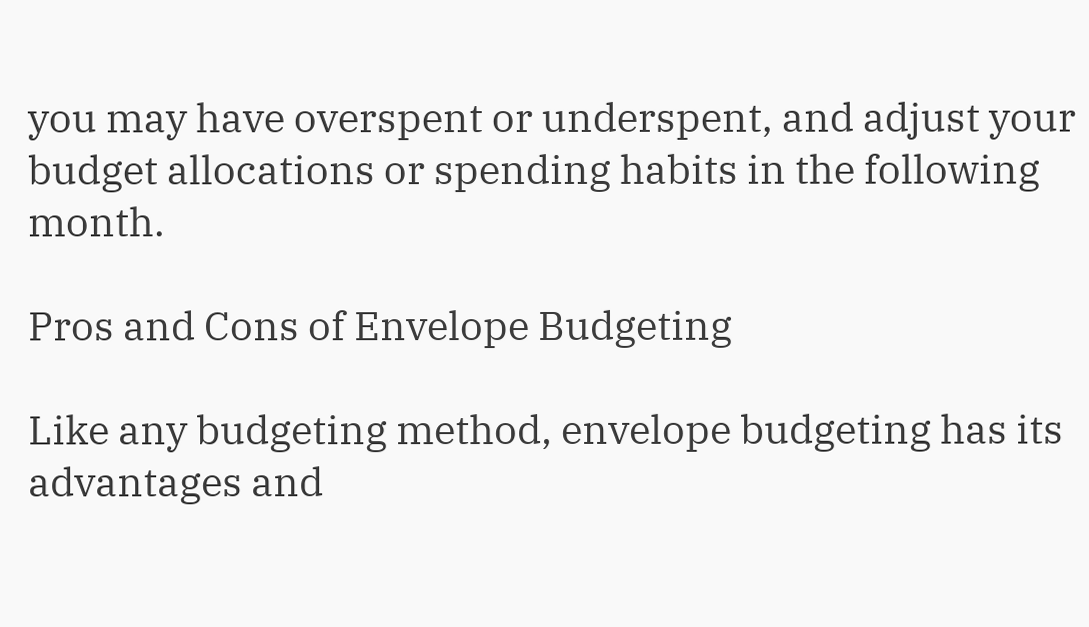you may have overspent or underspent, and adjust your budget allocations or spending habits in the following month.

Pros and Cons of Envelope Budgeting

Like any budgeting method, envelope budgeting has its advantages and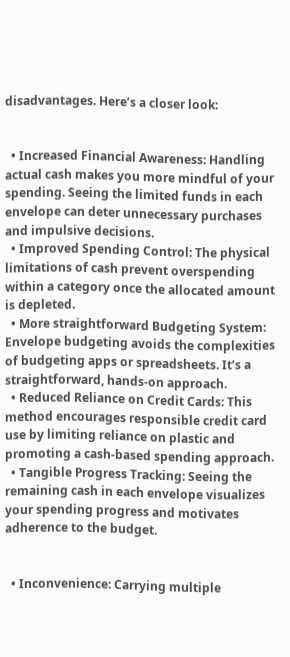disadvantages. Here’s a closer look:


  • Increased Financial Awareness: Handling actual cash makes you more mindful of your spending. Seeing the limited funds in each envelope can deter unnecessary purchases and impulsive decisions.
  • Improved Spending Control: The physical limitations of cash prevent overspending within a category once the allocated amount is depleted.
  • More straightforward Budgeting System: Envelope budgeting avoids the complexities of budgeting apps or spreadsheets. It’s a straightforward, hands-on approach.
  • Reduced Reliance on Credit Cards: This method encourages responsible credit card use by limiting reliance on plastic and promoting a cash-based spending approach.
  • Tangible Progress Tracking: Seeing the remaining cash in each envelope visualizes your spending progress and motivates adherence to the budget.


  • Inconvenience: Carrying multiple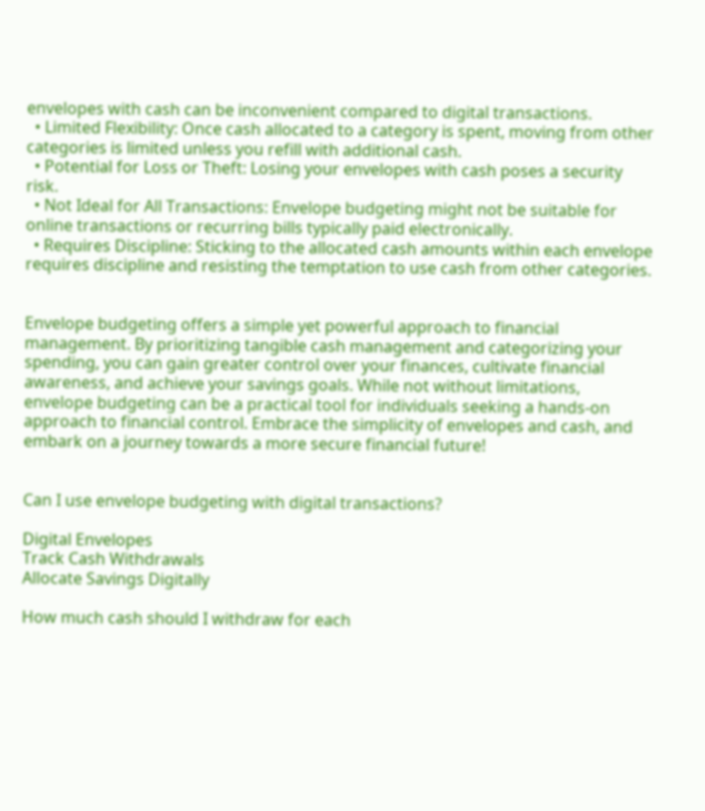envelopes with cash can be inconvenient compared to digital transactions.
  • Limited Flexibility: Once cash allocated to a category is spent, moving from other categories is limited unless you refill with additional cash.
  • Potential for Loss or Theft: Losing your envelopes with cash poses a security risk.
  • Not Ideal for All Transactions: Envelope budgeting might not be suitable for online transactions or recurring bills typically paid electronically.
  • Requires Discipline: Sticking to the allocated cash amounts within each envelope requires discipline and resisting the temptation to use cash from other categories.


Envelope budgeting offers a simple yet powerful approach to financial management. By prioritizing tangible cash management and categorizing your spending, you can gain greater control over your finances, cultivate financial awareness, and achieve your savings goals. While not without limitations, envelope budgeting can be a practical tool for individuals seeking a hands-on approach to financial control. Embrace the simplicity of envelopes and cash, and embark on a journey towards a more secure financial future!


Can I use envelope budgeting with digital transactions?

Digital Envelopes
Track Cash Withdrawals
Allocate Savings Digitally

How much cash should I withdraw for each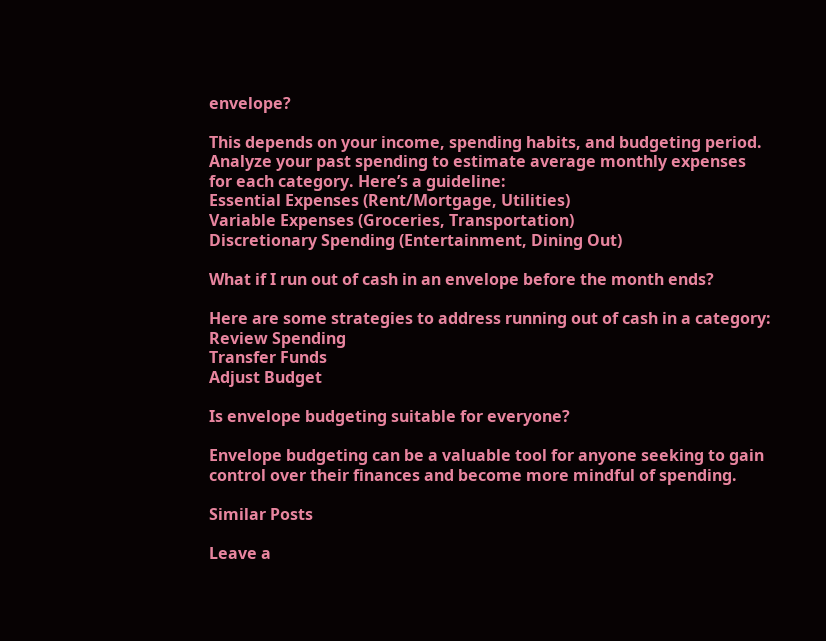envelope?

This depends on your income, spending habits, and budgeting period. Analyze your past spending to estimate average monthly expenses for each category. Here’s a guideline:
Essential Expenses (Rent/Mortgage, Utilities)
Variable Expenses (Groceries, Transportation)
Discretionary Spending (Entertainment, Dining Out)

What if I run out of cash in an envelope before the month ends?

Here are some strategies to address running out of cash in a category:
Review Spending
Transfer Funds
Adjust Budget

Is envelope budgeting suitable for everyone?

Envelope budgeting can be a valuable tool for anyone seeking to gain control over their finances and become more mindful of spending.

Similar Posts

Leave a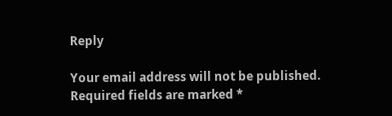Reply

Your email address will not be published. Required fields are marked *